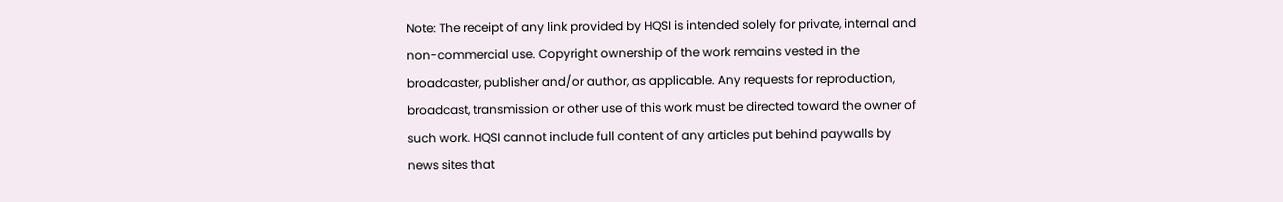Note: The receipt of any link provided by HQSI is intended solely for private, internal and non-commercial use. Copyright ownership of the work remains vested in the broadcaster, publisher and/or author, as applicable. Any requests for reproduction, broadcast, transmission or other use of this work must be directed toward the owner of such work. HQSI cannot include full content of any articles put behind paywalls by news sites that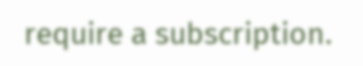require a subscription.